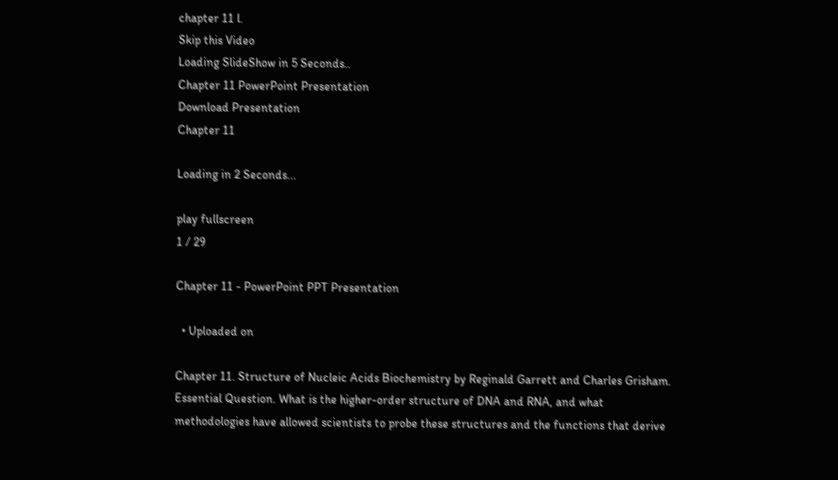chapter 11 l.
Skip this Video
Loading SlideShow in 5 Seconds..
Chapter 11 PowerPoint Presentation
Download Presentation
Chapter 11

Loading in 2 Seconds...

play fullscreen
1 / 29

Chapter 11 - PowerPoint PPT Presentation

  • Uploaded on

Chapter 11. Structure of Nucleic Acids Biochemistry by Reginald Garrett and Charles Grisham. Essential Question. What is the higher-order structure of DNA and RNA, and what methodologies have allowed scientists to probe these structures and the functions that derive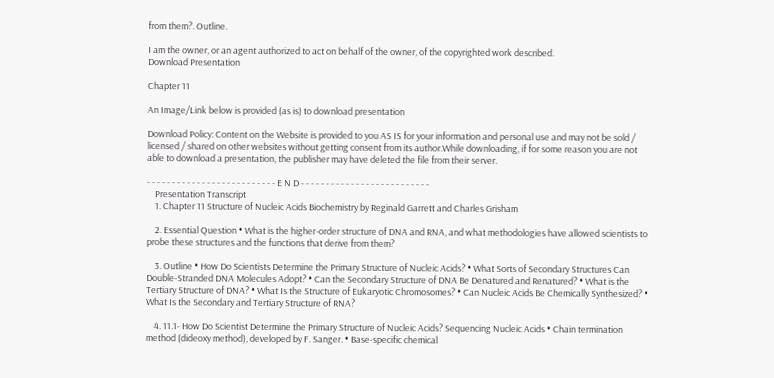from them?. Outline.

I am the owner, or an agent authorized to act on behalf of the owner, of the copyrighted work described.
Download Presentation

Chapter 11

An Image/Link below is provided (as is) to download presentation

Download Policy: Content on the Website is provided to you AS IS for your information and personal use and may not be sold / licensed / shared on other websites without getting consent from its author.While downloading, if for some reason you are not able to download a presentation, the publisher may have deleted the file from their server.

- - - - - - - - - - - - - - - - - - - - - - - - - - E N D - - - - - - - - - - - - - - - - - - - - - - - - - -
    Presentation Transcript
    1. Chapter 11 Structure of Nucleic Acids Biochemistry by Reginald Garrett and Charles Grisham

    2. Essential Question • What is the higher-order structure of DNA and RNA, and what methodologies have allowed scientists to probe these structures and the functions that derive from them?

    3. Outline • How Do Scientists Determine the Primary Structure of Nucleic Acids? • What Sorts of Secondary Structures Can Double-Stranded DNA Molecules Adopt? • Can the Secondary Structure of DNA Be Denatured and Renatured? • What is the Tertiary Structure of DNA? • What Is the Structure of Eukaryotic Chromosomes? • Can Nucleic Acids Be Chemically Synthesized? • What Is the Secondary and Tertiary Structure of RNA?

    4. 11.1- How Do Scientist Determine the Primary Structure of Nucleic Acids? Sequencing Nucleic Acids • Chain termination method (dideoxy method), developed by F. Sanger. • Base-specific chemical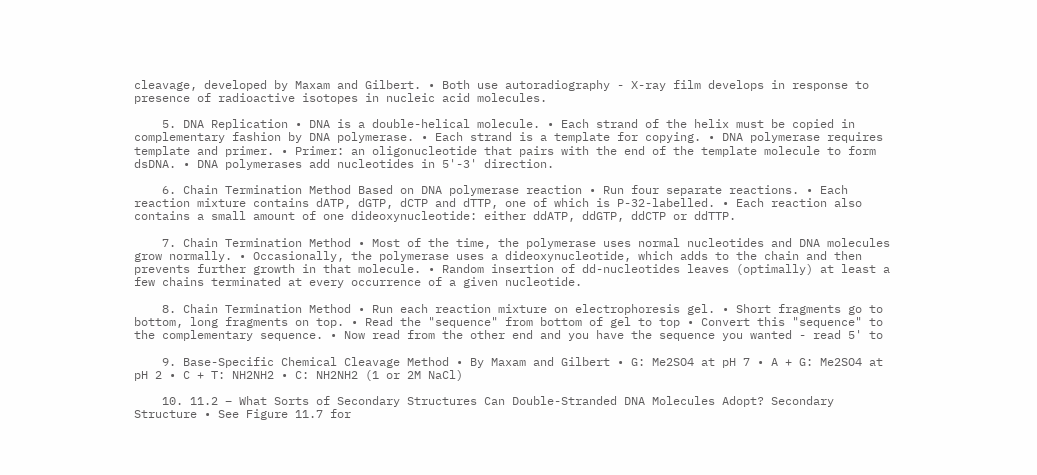cleavage, developed by Maxam and Gilbert. • Both use autoradiography - X-ray film develops in response to presence of radioactive isotopes in nucleic acid molecules.

    5. DNA Replication • DNA is a double-helical molecule. • Each strand of the helix must be copied in complementary fashion by DNA polymerase. • Each strand is a template for copying. • DNA polymerase requires template and primer. • Primer: an oligonucleotide that pairs with the end of the template molecule to form dsDNA. • DNA polymerases add nucleotides in 5'-3' direction.

    6. Chain Termination Method Based on DNA polymerase reaction • Run four separate reactions. • Each reaction mixture contains dATP, dGTP, dCTP and dTTP, one of which is P-32-labelled. • Each reaction also contains a small amount of one dideoxynucleotide: either ddATP, ddGTP, ddCTP or ddTTP.

    7. Chain Termination Method • Most of the time, the polymerase uses normal nucleotides and DNA molecules grow normally. • Occasionally, the polymerase uses a dideoxynucleotide, which adds to the chain and then prevents further growth in that molecule. • Random insertion of dd-nucleotides leaves (optimally) at least a few chains terminated at every occurrence of a given nucleotide.

    8. Chain Termination Method • Run each reaction mixture on electrophoresis gel. • Short fragments go to bottom, long fragments on top. • Read the "sequence" from bottom of gel to top • Convert this "sequence" to the complementary sequence. • Now read from the other end and you have the sequence you wanted - read 5' to

    9. Base-Specific Chemical Cleavage Method • By Maxam and Gilbert • G: Me2SO4 at pH 7 • A + G: Me2SO4 at pH 2 • C + T: NH2NH2 • C: NH2NH2 (1 or 2M NaCl)

    10. 11.2 – What Sorts of Secondary Structures Can Double-Stranded DNA Molecules Adopt? Secondary Structure • See Figure 11.7 for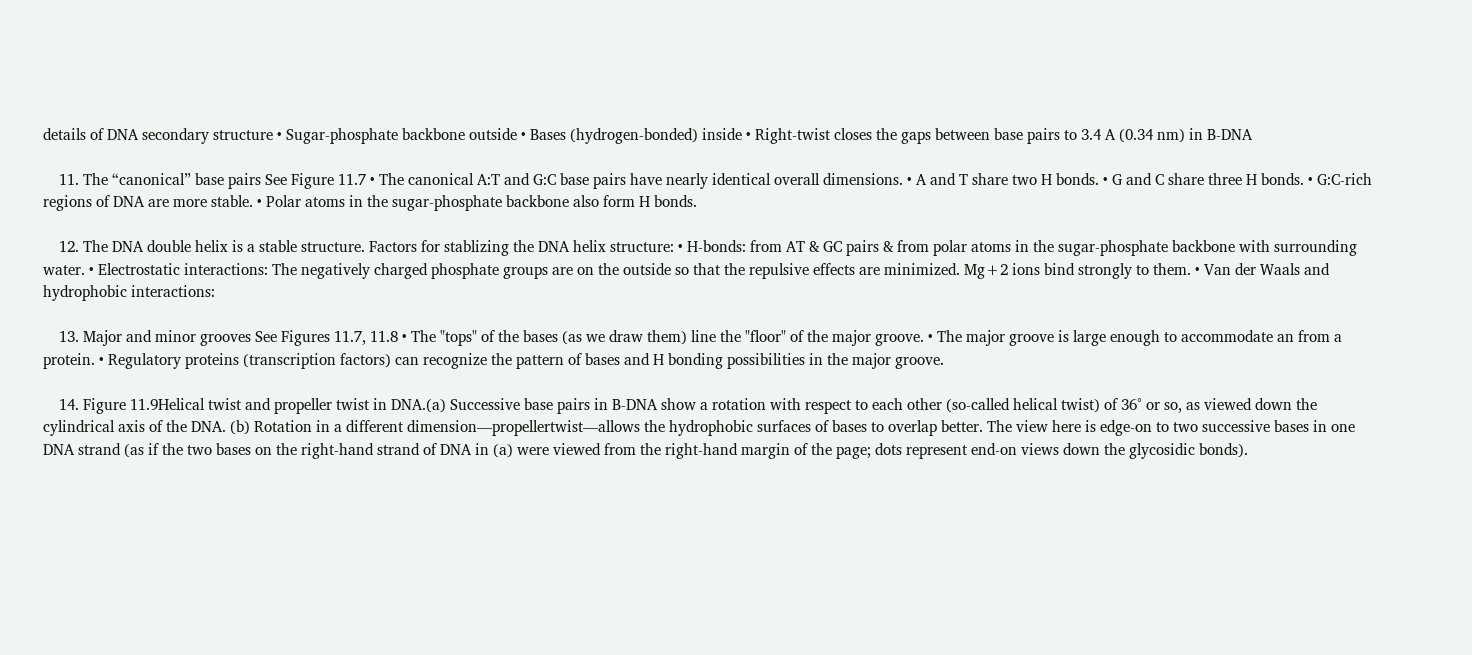details of DNA secondary structure • Sugar-phosphate backbone outside • Bases (hydrogen-bonded) inside • Right-twist closes the gaps between base pairs to 3.4 A (0.34 nm) in B-DNA

    11. The “canonical” base pairs See Figure 11.7 • The canonical A:T and G:C base pairs have nearly identical overall dimensions. • A and T share two H bonds. • G and C share three H bonds. • G:C-rich regions of DNA are more stable. • Polar atoms in the sugar-phosphate backbone also form H bonds.

    12. The DNA double helix is a stable structure. Factors for stablizing the DNA helix structure: • H-bonds: from AT & GC pairs & from polar atoms in the sugar-phosphate backbone with surrounding water. • Electrostatic interactions: The negatively charged phosphate groups are on the outside so that the repulsive effects are minimized. Mg+2 ions bind strongly to them. • Van der Waals and hydrophobic interactions:

    13. Major and minor grooves See Figures 11.7, 11.8 • The "tops" of the bases (as we draw them) line the "floor" of the major groove. • The major groove is large enough to accommodate an from a protein. • Regulatory proteins (transcription factors) can recognize the pattern of bases and H bonding possibilities in the major groove.

    14. Figure 11.9Helical twist and propeller twist in DNA.(a) Successive base pairs in B-DNA show a rotation with respect to each other (so-called helical twist) of 36° or so, as viewed down the cylindrical axis of the DNA. (b) Rotation in a different dimension—propellertwist—allows the hydrophobic surfaces of bases to overlap better. The view here is edge-on to two successive bases in one DNA strand (as if the two bases on the right-hand strand of DNA in (a) were viewed from the right-hand margin of the page; dots represent end-on views down the glycosidic bonds).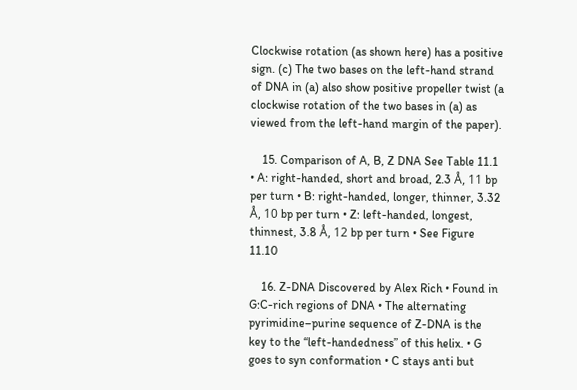Clockwise rotation (as shown here) has a positive sign. (c) The two bases on the left-hand strand of DNA in (a) also show positive propeller twist (a clockwise rotation of the two bases in (a) as viewed from the left-hand margin of the paper).

    15. Comparison of A, B, Z DNA See Table 11.1 • A: right-handed, short and broad, 2.3 Å, 11 bp per turn • B: right-handed, longer, thinner, 3.32 Å, 10 bp per turn • Z: left-handed, longest, thinnest, 3.8 Å, 12 bp per turn • See Figure 11.10

    16. Z-DNA Discovered by Alex Rich • Found in G:C-rich regions of DNA • The alternating pyrimidine–purine sequence of Z-DNA is the key to the “left-handedness” of this helix. • G goes to syn conformation • C stays anti but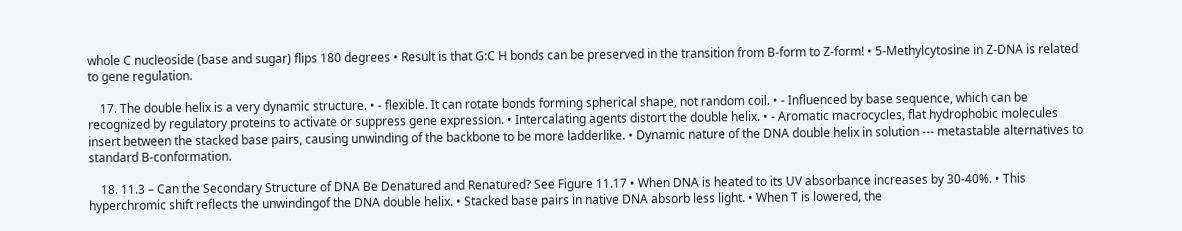whole C nucleoside (base and sugar) flips 180 degrees • Result is that G:C H bonds can be preserved in the transition from B-form to Z-form! • 5-Methylcytosine in Z-DNA is related to gene regulation.

    17. The double helix is a very dynamic structure. • - flexible. It can rotate bonds forming spherical shape, not random coil. • - Influenced by base sequence, which can be recognized by regulatory proteins to activate or suppress gene expression. • Intercalating agents distort the double helix. • - Aromatic macrocycles, flat hydrophobic molecules insert between the stacked base pairs, causing unwinding of the backbone to be more ladderlike. • Dynamic nature of the DNA double helix in solution --- metastable alternatives to standard B-conformation.

    18. 11.3 – Can the Secondary Structure of DNA Be Denatured and Renatured? See Figure 11.17 • When DNA is heated to its UV absorbance increases by 30-40%. • This hyperchromic shift reflects the unwindingof the DNA double helix. • Stacked base pairs in native DNA absorb less light. • When T is lowered, the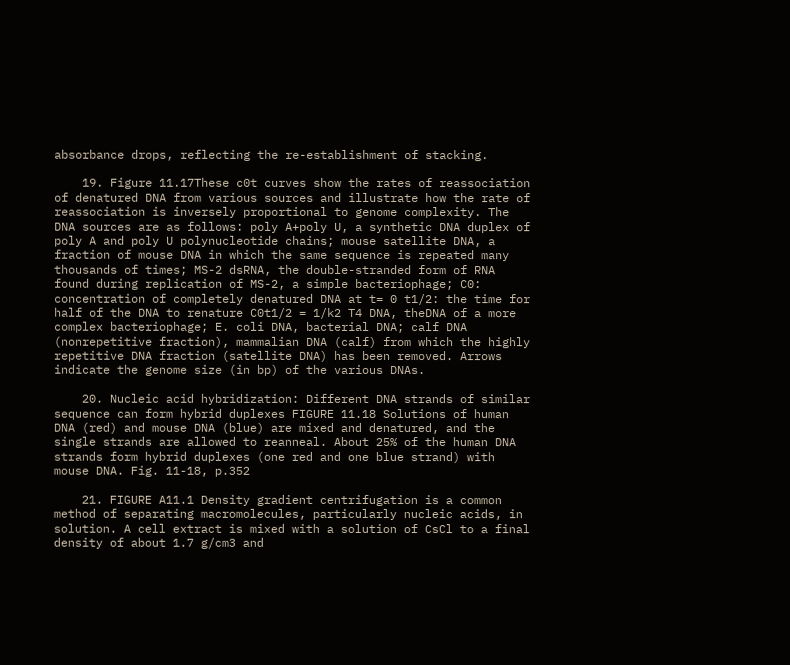absorbance drops, reflecting the re-establishment of stacking.

    19. Figure 11.17These c0t curves show the rates of reassociation of denatured DNA from various sources and illustrate how the rate of reassociation is inversely proportional to genome complexity. The DNA sources are as follows: poly A+poly U, a synthetic DNA duplex of poly A and poly U polynucleotide chains; mouse satellite DNA, a fraction of mouse DNA in which the same sequence is repeated many thousands of times; MS-2 dsRNA, the double-stranded form of RNA found during replication of MS-2, a simple bacteriophage; C0: concentration of completely denatured DNA at t= 0 t1/2: the time for half of the DNA to renature C0t1/2 = 1/k2 T4 DNA, theDNA of a more complex bacteriophage; E. coli DNA, bacterial DNA; calf DNA (nonrepetitive fraction), mammalian DNA (calf) from which the highly repetitive DNA fraction (satellite DNA) has been removed. Arrows indicate the genome size (in bp) of the various DNAs.

    20. Nucleic acid hybridization: Different DNA strands of similar sequence can form hybrid duplexes FIGURE 11.18 Solutions of human DNA (red) and mouse DNA (blue) are mixed and denatured, and the single strands are allowed to reanneal. About 25% of the human DNA strands form hybrid duplexes (one red and one blue strand) with mouse DNA. Fig. 11-18, p.352

    21. FIGURE A11.1 Density gradient centrifugation is a common method of separating macromolecules, particularly nucleic acids, in solution. A cell extract is mixed with a solution of CsCl to a final density of about 1.7 g/cm3 and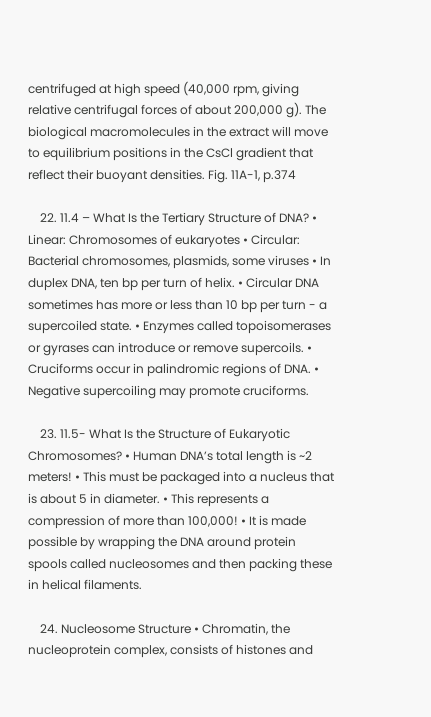centrifuged at high speed (40,000 rpm, giving relative centrifugal forces of about 200,000 g). The biological macromolecules in the extract will move to equilibrium positions in the CsCl gradient that reflect their buoyant densities. Fig. 11A-1, p.374

    22. 11.4 – What Is the Tertiary Structure of DNA? • Linear: Chromosomes of eukaryotes • Circular: Bacterial chromosomes, plasmids, some viruses • In duplex DNA, ten bp per turn of helix. • Circular DNA sometimes has more or less than 10 bp per turn - a supercoiled state. • Enzymes called topoisomerases or gyrases can introduce or remove supercoils. • Cruciforms occur in palindromic regions of DNA. • Negative supercoiling may promote cruciforms.

    23. 11.5- What Is the Structure of Eukaryotic Chromosomes? • Human DNA’s total length is ~2 meters! • This must be packaged into a nucleus that is about 5 in diameter. • This represents a compression of more than 100,000! • It is made possible by wrapping the DNA around protein spools called nucleosomes and then packing these in helical filaments.

    24. Nucleosome Structure • Chromatin, the nucleoprotein complex, consists of histones and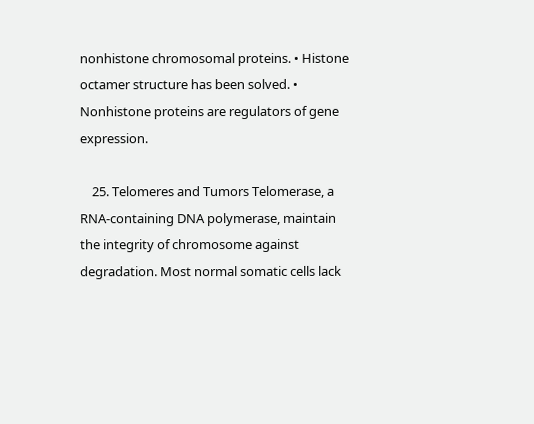nonhistone chromosomal proteins. • Histone octamer structure has been solved. • Nonhistone proteins are regulators of gene expression.

    25. Telomeres and Tumors Telomerase, a RNA-containing DNA polymerase, maintain the integrity of chromosome against degradation. Most normal somatic cells lack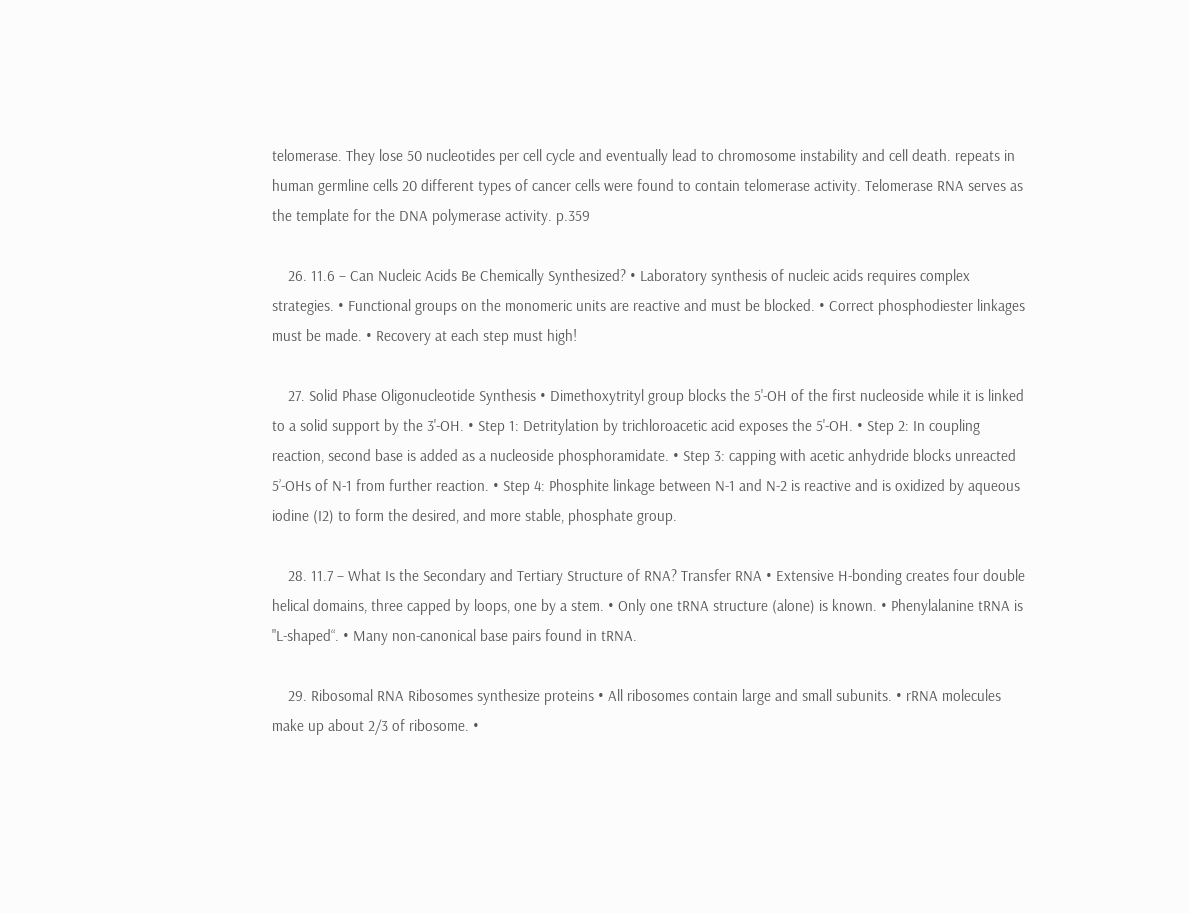telomerase. They lose 50 nucleotides per cell cycle and eventually lead to chromosome instability and cell death. repeats in human germline cells 20 different types of cancer cells were found to contain telomerase activity. Telomerase RNA serves as the template for the DNA polymerase activity. p.359

    26. 11.6 – Can Nucleic Acids Be Chemically Synthesized? • Laboratory synthesis of nucleic acids requires complex strategies. • Functional groups on the monomeric units are reactive and must be blocked. • Correct phosphodiester linkages must be made. • Recovery at each step must high!

    27. Solid Phase Oligonucleotide Synthesis • Dimethoxytrityl group blocks the 5'-OH of the first nucleoside while it is linked to a solid support by the 3'-OH. • Step 1: Detritylation by trichloroacetic acid exposes the 5'-OH. • Step 2: In coupling reaction, second base is added as a nucleoside phosphoramidate. • Step 3: capping with acetic anhydride blocks unreacted 5’-OHs of N-1 from further reaction. • Step 4: Phosphite linkage between N-1 and N-2 is reactive and is oxidized by aqueous iodine (I2) to form the desired, and more stable, phosphate group.

    28. 11.7 – What Is the Secondary and Tertiary Structure of RNA? Transfer RNA • Extensive H-bonding creates four double helical domains, three capped by loops, one by a stem. • Only one tRNA structure (alone) is known. • Phenylalanine tRNA is "L-shaped“. • Many non-canonical base pairs found in tRNA.

    29. Ribosomal RNA Ribosomes synthesize proteins • All ribosomes contain large and small subunits. • rRNA molecules make up about 2/3 of ribosome. •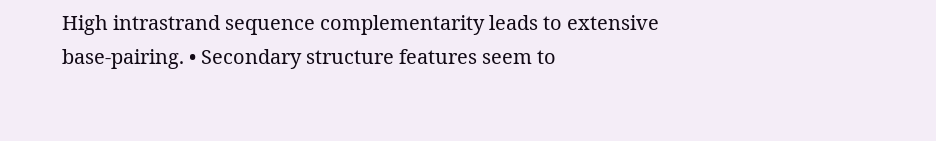High intrastrand sequence complementarity leads to extensive base-pairing. • Secondary structure features seem to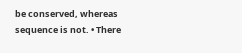be conserved, whereas sequence is not. • There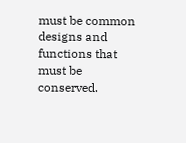must be common designs and functions that must be conserved.